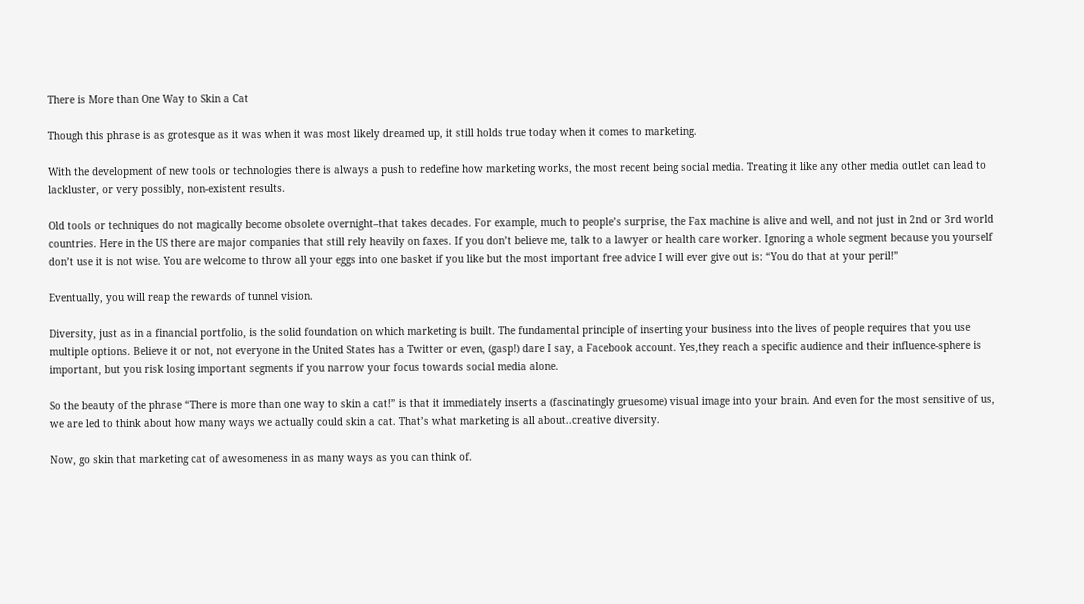There is More than One Way to Skin a Cat

Though this phrase is as grotesque as it was when it was most likely dreamed up, it still holds true today when it comes to marketing.

With the development of new tools or technologies there is always a push to redefine how marketing works, the most recent being social media. Treating it like any other media outlet can lead to lackluster, or very possibly, non-existent results.

Old tools or techniques do not magically become obsolete overnight–that takes decades. For example, much to people’s surprise, the Fax machine is alive and well, and not just in 2nd or 3rd world countries. Here in the US there are major companies that still rely heavily on faxes. If you don’t believe me, talk to a lawyer or health care worker. Ignoring a whole segment because you yourself don’t use it is not wise. You are welcome to throw all your eggs into one basket if you like but the most important free advice I will ever give out is: “You do that at your peril!”

Eventually, you will reap the rewards of tunnel vision.

Diversity, just as in a financial portfolio, is the solid foundation on which marketing is built. The fundamental principle of inserting your business into the lives of people requires that you use multiple options. Believe it or not, not everyone in the United States has a Twitter or even, (gasp!) dare I say, a Facebook account. Yes,they reach a specific audience and their influence-sphere is important, but you risk losing important segments if you narrow your focus towards social media alone.

So the beauty of the phrase “There is more than one way to skin a cat!” is that it immediately inserts a (fascinatingly gruesome) visual image into your brain. And even for the most sensitive of us, we are led to think about how many ways we actually could skin a cat. That’s what marketing is all about..creative diversity.

Now, go skin that marketing cat of awesomeness in as many ways as you can think of.